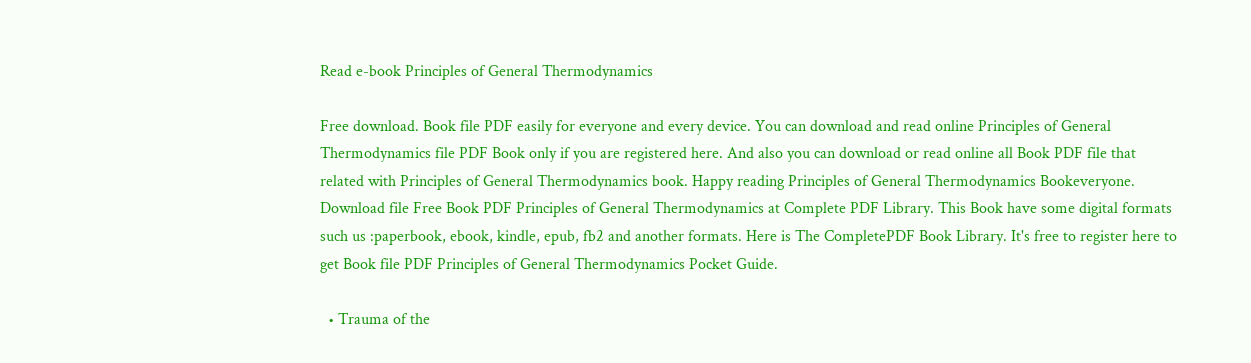Read e-book Principles of General Thermodynamics

Free download. Book file PDF easily for everyone and every device. You can download and read online Principles of General Thermodynamics file PDF Book only if you are registered here. And also you can download or read online all Book PDF file that related with Principles of General Thermodynamics book. Happy reading Principles of General Thermodynamics Bookeveryone. Download file Free Book PDF Principles of General Thermodynamics at Complete PDF Library. This Book have some digital formats such us :paperbook, ebook, kindle, epub, fb2 and another formats. Here is The CompletePDF Book Library. It's free to register here to get Book file PDF Principles of General Thermodynamics Pocket Guide.

  • Trauma of the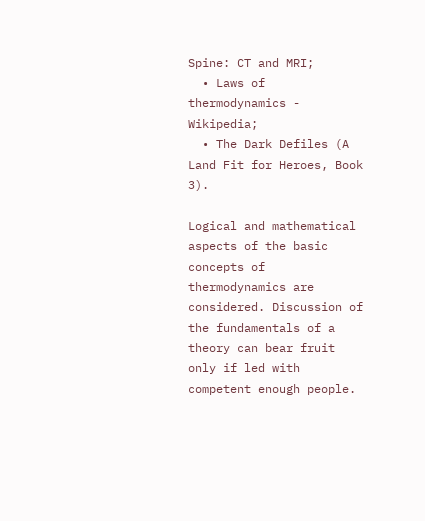Spine: CT and MRI;
  • Laws of thermodynamics - Wikipedia;
  • The Dark Defiles (A Land Fit for Heroes, Book 3).

Logical and mathematical aspects of the basic concepts of thermodynamics are considered. Discussion of the fundamentals of a theory can bear fruit only if led with competent enough people.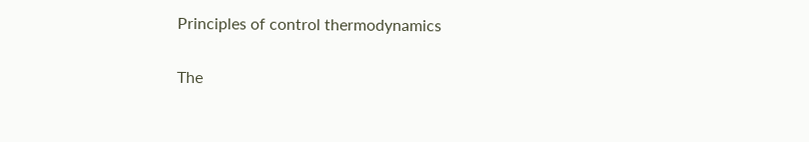Principles of control thermodynamics

The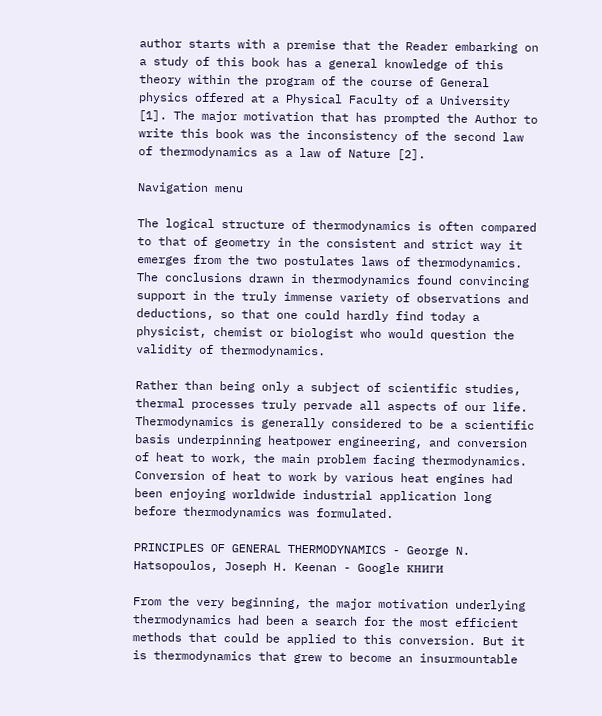author starts with a premise that the Reader embarking on a study of this book has a general knowledge of this theory within the program of the course of General physics offered at a Physical Faculty of a University [1]. The major motivation that has prompted the Author to write this book was the inconsistency of the second law of thermodynamics as a law of Nature [2].

Navigation menu

The logical structure of thermodynamics is often compared to that of geometry in the consistent and strict way it emerges from the two postulates laws of thermodynamics. The conclusions drawn in thermodynamics found convincing support in the truly immense variety of observations and deductions, so that one could hardly find today a physicist, chemist or biologist who would question the validity of thermodynamics.

Rather than being only a subject of scientific studies, thermal processes truly pervade all aspects of our life. Thermodynamics is generally considered to be a scientific basis underpinning heatpower engineering, and conversion of heat to work, the main problem facing thermodynamics. Conversion of heat to work by various heat engines had been enjoying worldwide industrial application long before thermodynamics was formulated.

PRINCIPLES OF GENERAL THERMODYNAMICS - George N. Hatsopoulos, Joseph H. Keenan - Google книги

From the very beginning, the major motivation underlying thermodynamics had been a search for the most efficient methods that could be applied to this conversion. But it is thermodynamics that grew to become an insurmountable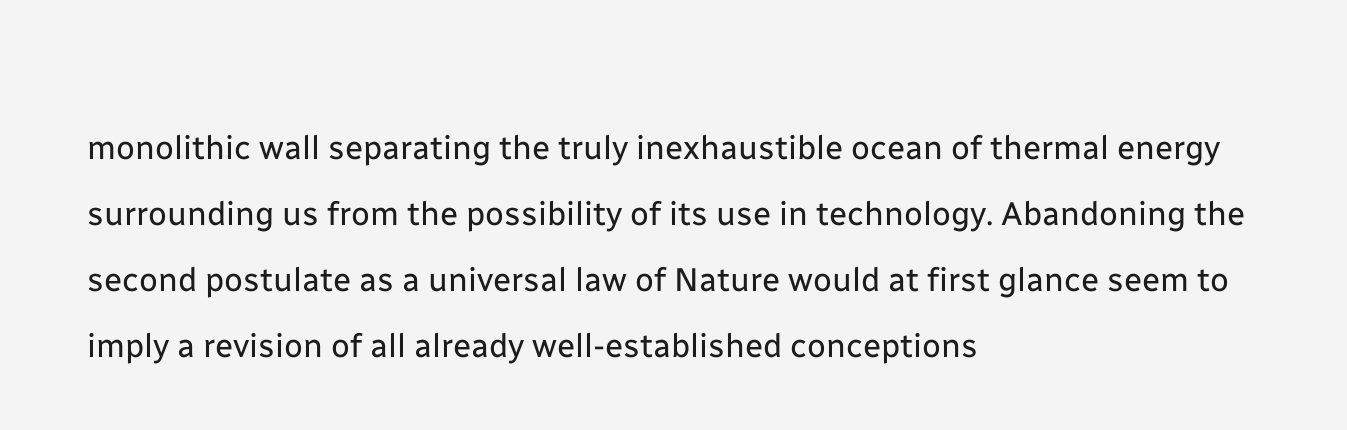monolithic wall separating the truly inexhaustible ocean of thermal energy surrounding us from the possibility of its use in technology. Abandoning the second postulate as a universal law of Nature would at first glance seem to imply a revision of all already well-established conceptions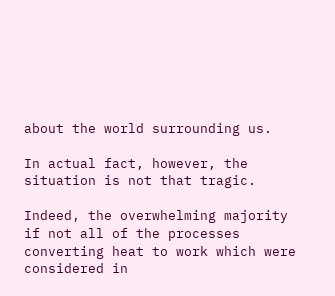about the world surrounding us.

In actual fact, however, the situation is not that tragic.

Indeed, the overwhelming majority if not all of the processes converting heat to work which were considered in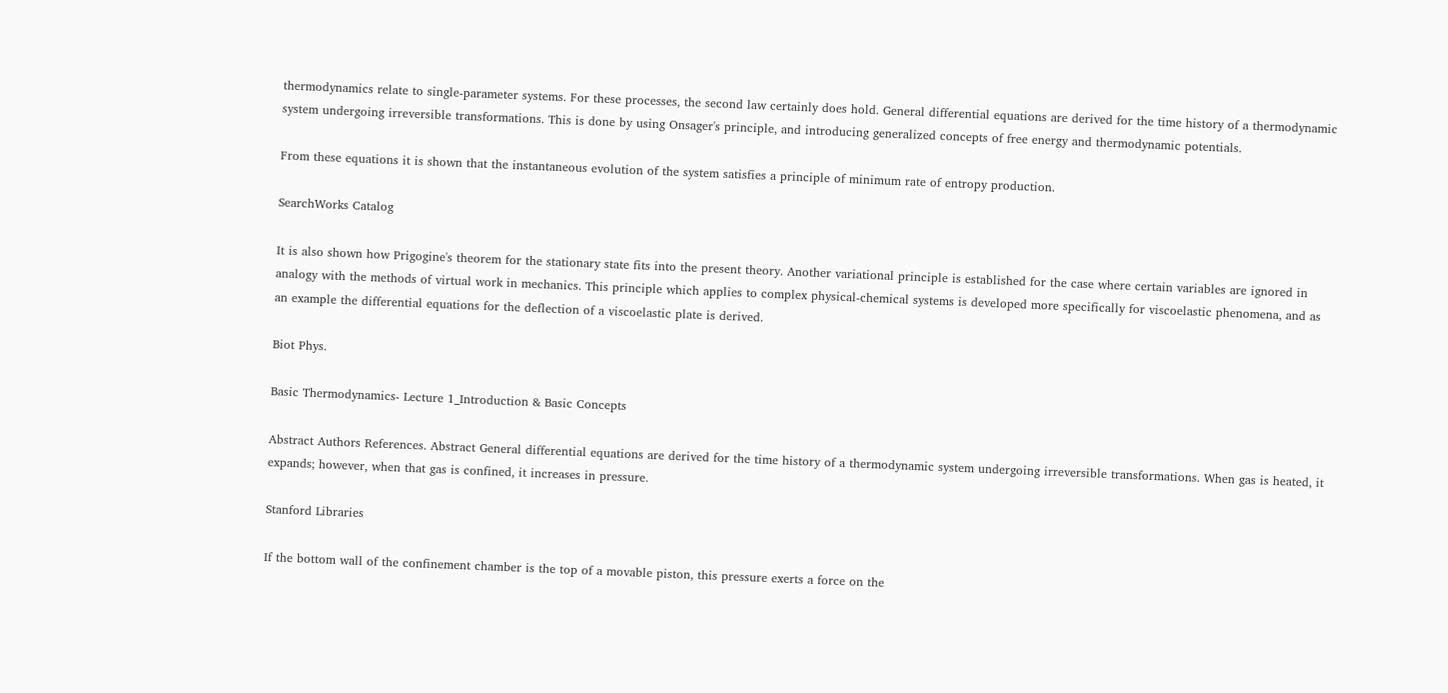thermodynamics relate to single-parameter systems. For these processes, the second law certainly does hold. General differential equations are derived for the time history of a thermodynamic system undergoing irreversible transformations. This is done by using Onsager's principle, and introducing generalized concepts of free energy and thermodynamic potentials.

From these equations it is shown that the instantaneous evolution of the system satisfies a principle of minimum rate of entropy production.

SearchWorks Catalog

It is also shown how Prigogine's theorem for the stationary state fits into the present theory. Another variational principle is established for the case where certain variables are ignored in analogy with the methods of virtual work in mechanics. This principle which applies to complex physical-chemical systems is developed more specifically for viscoelastic phenomena, and as an example the differential equations for the deflection of a viscoelastic plate is derived.

Biot Phys.

Basic Thermodynamics- Lecture 1_Introduction & Basic Concepts

Abstract Authors References. Abstract General differential equations are derived for the time history of a thermodynamic system undergoing irreversible transformations. When gas is heated, it expands; however, when that gas is confined, it increases in pressure.

Stanford Libraries

If the bottom wall of the confinement chamber is the top of a movable piston, this pressure exerts a force on the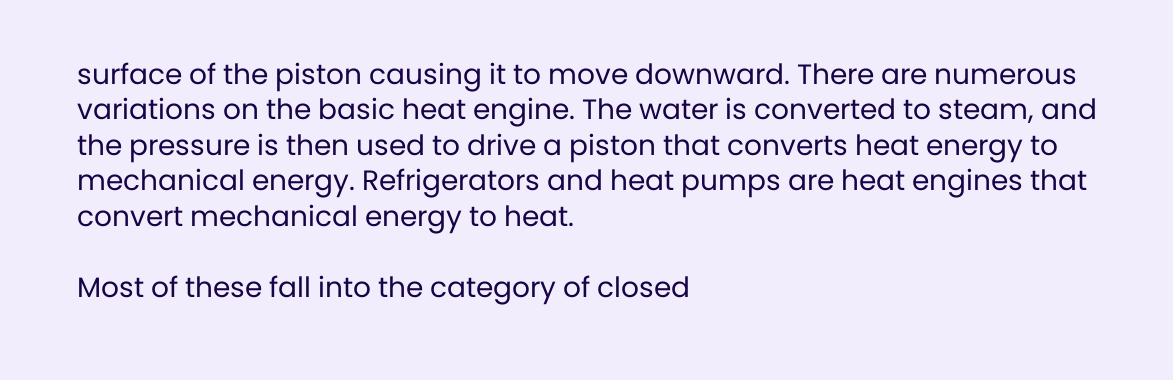surface of the piston causing it to move downward. There are numerous variations on the basic heat engine. The water is converted to steam, and the pressure is then used to drive a piston that converts heat energy to mechanical energy. Refrigerators and heat pumps are heat engines that convert mechanical energy to heat.

Most of these fall into the category of closed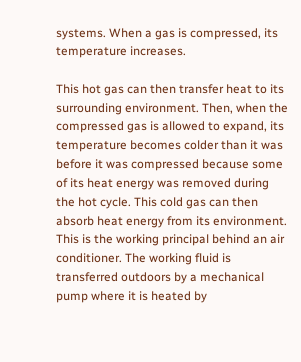systems. When a gas is compressed, its temperature increases.

This hot gas can then transfer heat to its surrounding environment. Then, when the compressed gas is allowed to expand, its temperature becomes colder than it was before it was compressed because some of its heat energy was removed during the hot cycle. This cold gas can then absorb heat energy from its environment. This is the working principal behind an air conditioner. The working fluid is transferred outdoors by a mechanical pump where it is heated by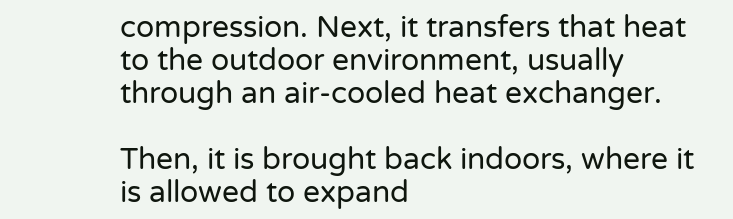compression. Next, it transfers that heat to the outdoor environment, usually through an air-cooled heat exchanger.

Then, it is brought back indoors, where it is allowed to expand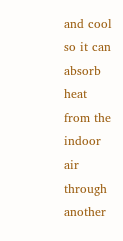and cool so it can absorb heat from the indoor air through another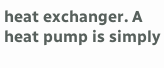heat exchanger. A heat pump is simply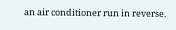an air conditioner run in reverse.